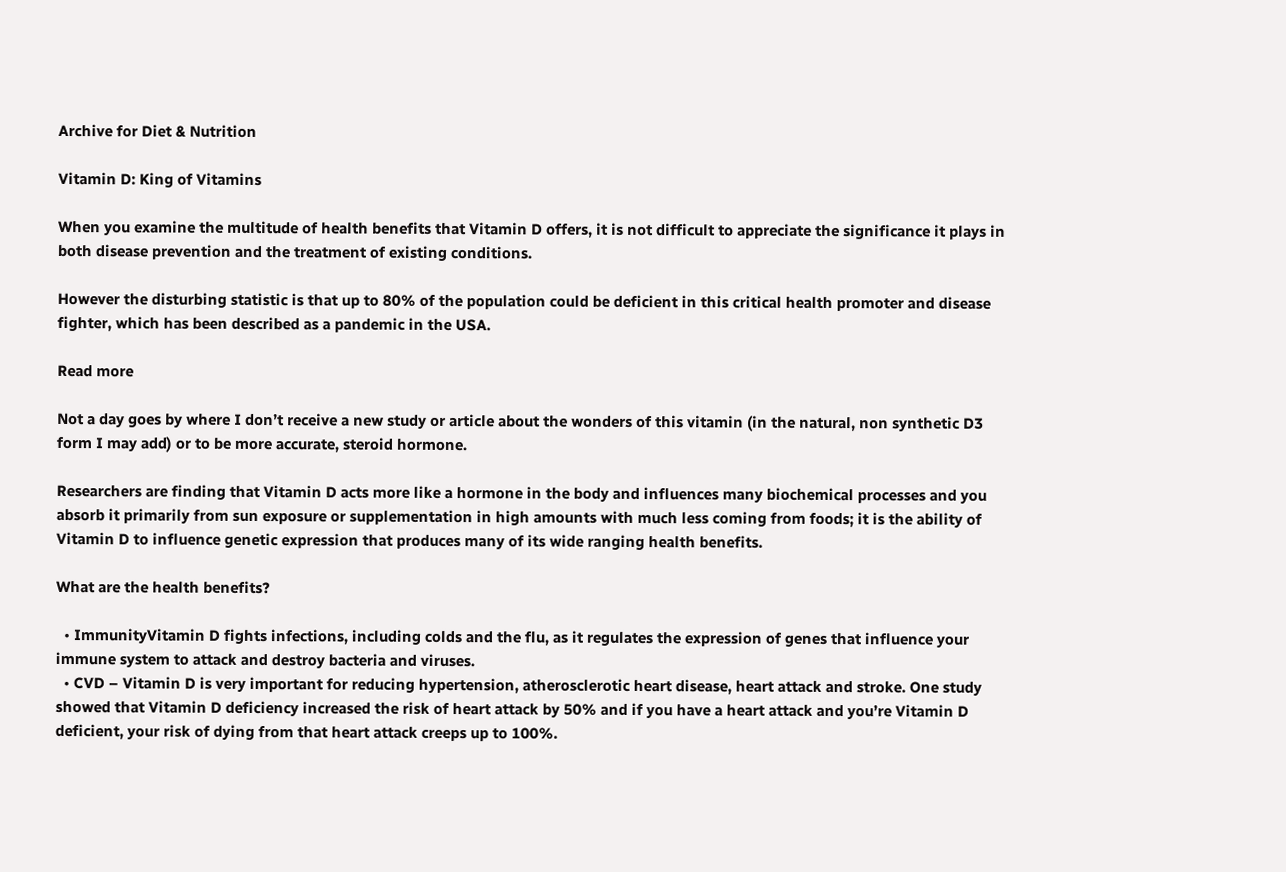Archive for Diet & Nutrition

Vitamin D: King of Vitamins

When you examine the multitude of health benefits that Vitamin D offers, it is not difficult to appreciate the significance it plays in both disease prevention and the treatment of existing conditions.

However the disturbing statistic is that up to 80% of the population could be deficient in this critical health promoter and disease fighter, which has been described as a pandemic in the USA.

Read more

Not a day goes by where I don’t receive a new study or article about the wonders of this vitamin (in the natural, non synthetic D3 form I may add) or to be more accurate, steroid hormone.

Researchers are finding that Vitamin D acts more like a hormone in the body and influences many biochemical processes and you absorb it primarily from sun exposure or supplementation in high amounts with much less coming from foods; it is the ability of Vitamin D to influence genetic expression that produces many of its wide ranging health benefits.

What are the health benefits?

  • ImmunityVitamin D fights infections, including colds and the flu, as it regulates the expression of genes that influence your immune system to attack and destroy bacteria and viruses.
  • CVD – Vitamin D is very important for reducing hypertension, atherosclerotic heart disease, heart attack and stroke. One study showed that Vitamin D deficiency increased the risk of heart attack by 50% and if you have a heart attack and you’re Vitamin D deficient, your risk of dying from that heart attack creeps up to 100%.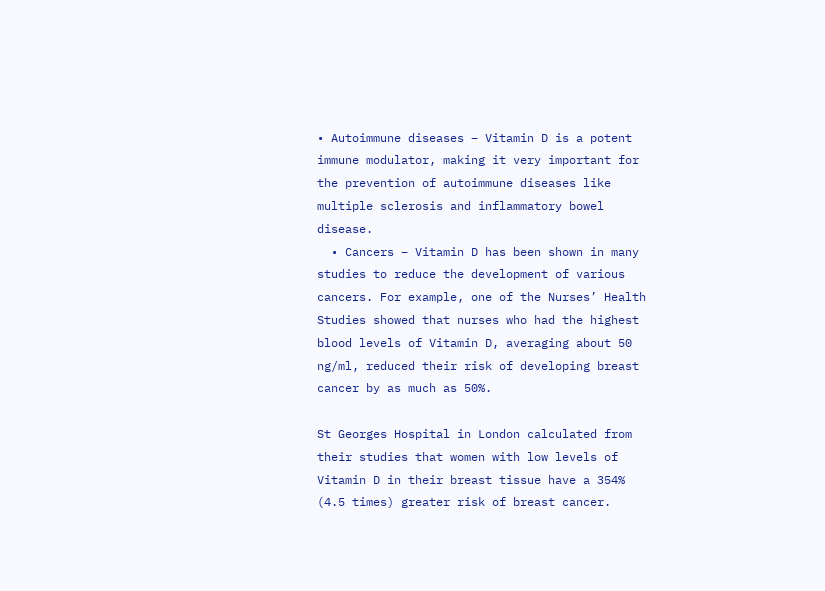• Autoimmune diseases – Vitamin D is a potent immune modulator, making it very important for the prevention of autoimmune diseases like multiple sclerosis and inflammatory bowel disease.
  • Cancers – Vitamin D has been shown in many studies to reduce the development of various cancers. For example, one of the Nurses’ Health Studies showed that nurses who had the highest blood levels of Vitamin D, averaging about 50 ng/ml, reduced their risk of developing breast cancer by as much as 50%.

St Georges Hospital in London calculated from their studies that women with low levels of Vitamin D in their breast tissue have a 354% (4.5 times) greater risk of breast cancer.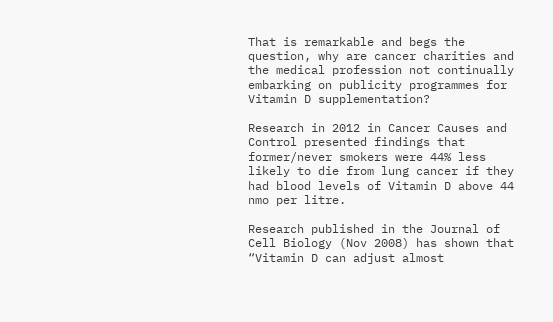That is remarkable and begs the question, why are cancer charities and the medical profession not continually embarking on publicity programmes for Vitamin D supplementation?

Research in 2012 in Cancer Causes and Control presented findings that former/never smokers were 44% less likely to die from lung cancer if they had blood levels of Vitamin D above 44 nmo per litre.

Research published in the Journal of Cell Biology (Nov 2008) has shown that “Vitamin D can adjust almost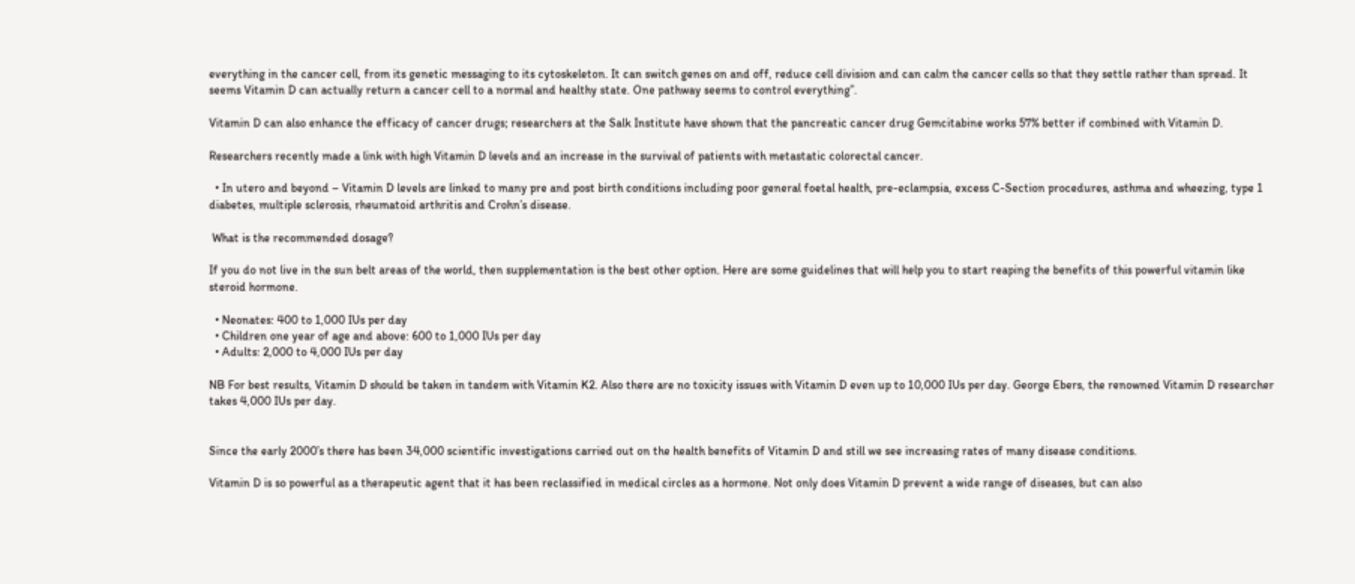everything in the cancer cell, from its genetic messaging to its cytoskeleton. It can switch genes on and off, reduce cell division and can calm the cancer cells so that they settle rather than spread. It seems Vitamin D can actually return a cancer cell to a normal and healthy state. One pathway seems to control everything”.

Vitamin D can also enhance the efficacy of cancer drugs; researchers at the Salk Institute have shown that the pancreatic cancer drug Gemcitabine works 57% better if combined with Vitamin D.

Researchers recently made a link with high Vitamin D levels and an increase in the survival of patients with metastatic colorectal cancer.

  • In utero and beyond – Vitamin D levels are linked to many pre and post birth conditions including poor general foetal health, pre-eclampsia, excess C-Section procedures, asthma and wheezing, type 1 diabetes, multiple sclerosis, rheumatoid arthritis and Crohn’s disease.

 What is the recommended dosage?

If you do not live in the sun belt areas of the world, then supplementation is the best other option. Here are some guidelines that will help you to start reaping the benefits of this powerful vitamin like steroid hormone.

  • Neonates: 400 to 1,000 IUs per day
  • Children one year of age and above: 600 to 1,000 IUs per day
  • Adults: 2,000 to 4,000 IUs per day

NB For best results, Vitamin D should be taken in tandem with Vitamin K2. Also there are no toxicity issues with Vitamin D even up to 10,000 IUs per day. George Ebers, the renowned Vitamin D researcher takes 4,000 IUs per day.


Since the early 2000’s there has been 34,000 scientific investigations carried out on the health benefits of Vitamin D and still we see increasing rates of many disease conditions.

Vitamin D is so powerful as a therapeutic agent that it has been reclassified in medical circles as a hormone. Not only does Vitamin D prevent a wide range of diseases, but can also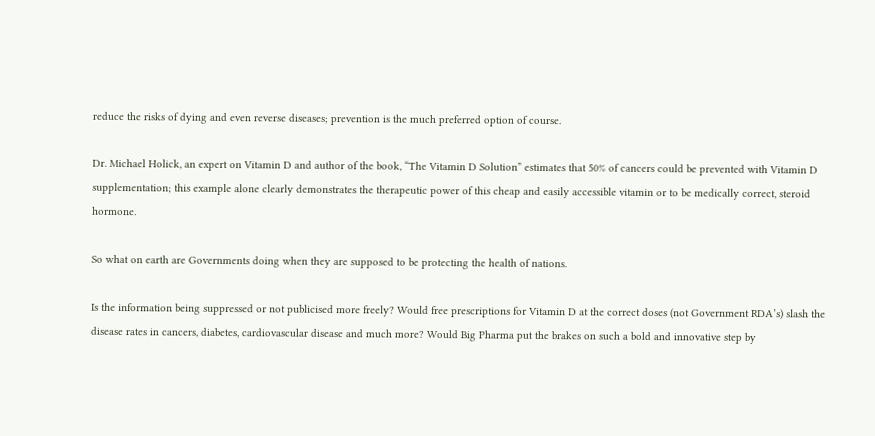reduce the risks of dying and even reverse diseases; prevention is the much preferred option of course.

Dr. Michael Holick, an expert on Vitamin D and author of the book, “The Vitamin D Solution” estimates that 50% of cancers could be prevented with Vitamin D supplementation; this example alone clearly demonstrates the therapeutic power of this cheap and easily accessible vitamin or to be medically correct, steroid hormone.

So what on earth are Governments doing when they are supposed to be protecting the health of nations.

Is the information being suppressed or not publicised more freely? Would free prescriptions for Vitamin D at the correct doses (not Government RDA’s) slash the disease rates in cancers, diabetes, cardiovascular disease and much more? Would Big Pharma put the brakes on such a bold and innovative step by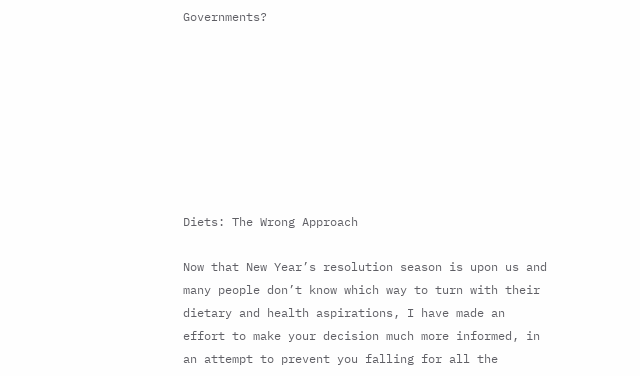Governments?








Diets: The Wrong Approach

Now that New Year’s resolution season is upon us and many people don’t know which way to turn with their dietary and health aspirations, I have made an effort to make your decision much more informed, in an attempt to prevent you falling for all the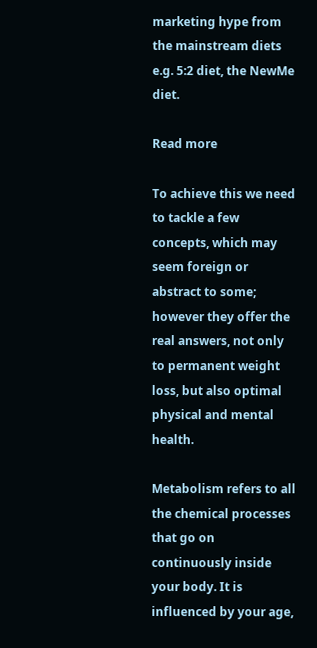marketing hype from the mainstream diets e.g. 5:2 diet, the NewMe diet.

Read more

To achieve this we need to tackle a few concepts, which may seem foreign or abstract to some; however they offer the real answers, not only to permanent weight loss, but also optimal physical and mental health.

Metabolism refers to all the chemical processes that go on continuously inside your body. It is influenced by your age,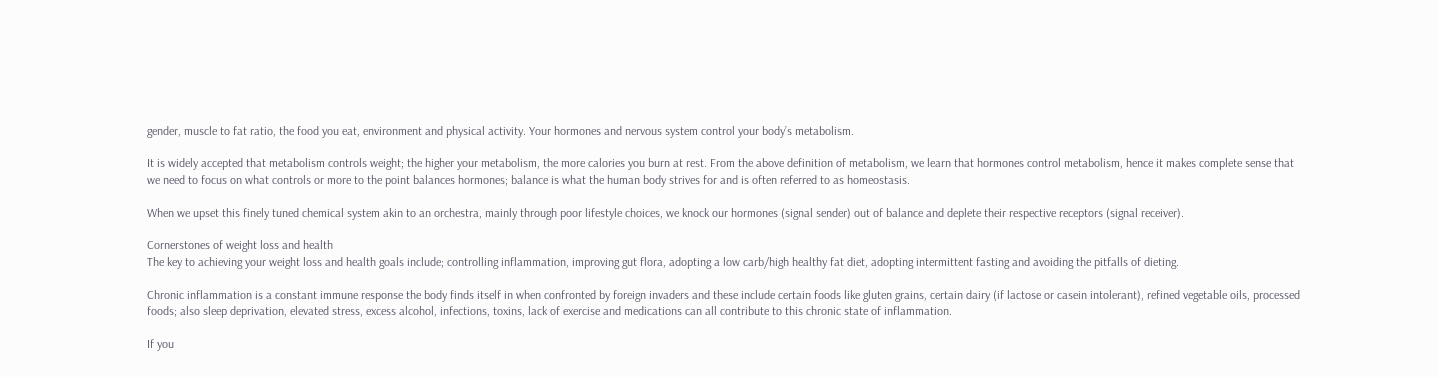gender, muscle to fat ratio, the food you eat, environment and physical activity. Your hormones and nervous system control your body’s metabolism.

It is widely accepted that metabolism controls weight; the higher your metabolism, the more calories you burn at rest. From the above definition of metabolism, we learn that hormones control metabolism, hence it makes complete sense that we need to focus on what controls or more to the point balances hormones; balance is what the human body strives for and is often referred to as homeostasis.

When we upset this finely tuned chemical system akin to an orchestra, mainly through poor lifestyle choices, we knock our hormones (signal sender) out of balance and deplete their respective receptors (signal receiver).

Cornerstones of weight loss and health
The key to achieving your weight loss and health goals include; controlling inflammation, improving gut flora, adopting a low carb/high healthy fat diet, adopting intermittent fasting and avoiding the pitfalls of dieting.

Chronic inflammation is a constant immune response the body finds itself in when confronted by foreign invaders and these include certain foods like gluten grains, certain dairy (if lactose or casein intolerant), refined vegetable oils, processed foods; also sleep deprivation, elevated stress, excess alcohol, infections, toxins, lack of exercise and medications can all contribute to this chronic state of inflammation.

If you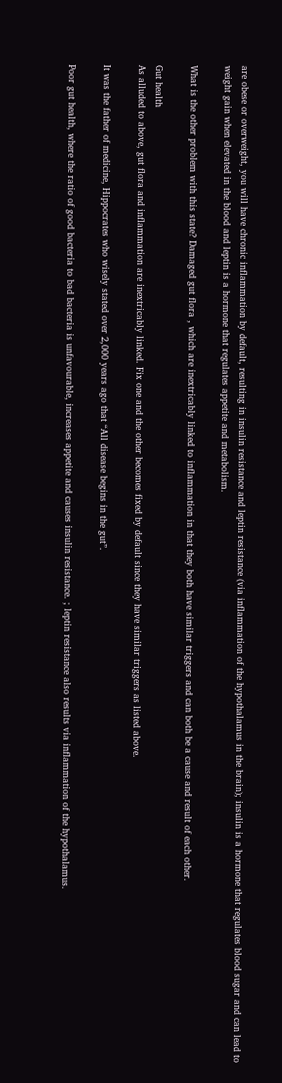are obese or overweight, you will have chronic inflammation by default, resulting in insulin resistance and leptin resistance (via inflammation of the hypothalamus in the brain); insulin is a hormone that regulates blood sugar and can lead to weight gain when elevated in the blood and leptin is a hormone that regulates appetite and metabolism.

What is the other problem with this state? Damaged gut flora , which are inextricably linked to inflammation in that they both have similar triggers and can both be a cause and result of each other.

Gut health
As alluded to above, gut flora and inflammation are inextricably linked. Fix one and the other becomes fixed by default since they have similar triggers as listed above.

It was the father of medicine, Hippocrates who wisely stated over 2,000 years ago that “All disease begins in the gut”.

Poor gut health, where the ratio of good bacteria to bad bacteria is unfavourable, increases appetite and causes insulin resistance. ; leptin resistance also results via inflammation of the hypothalamus.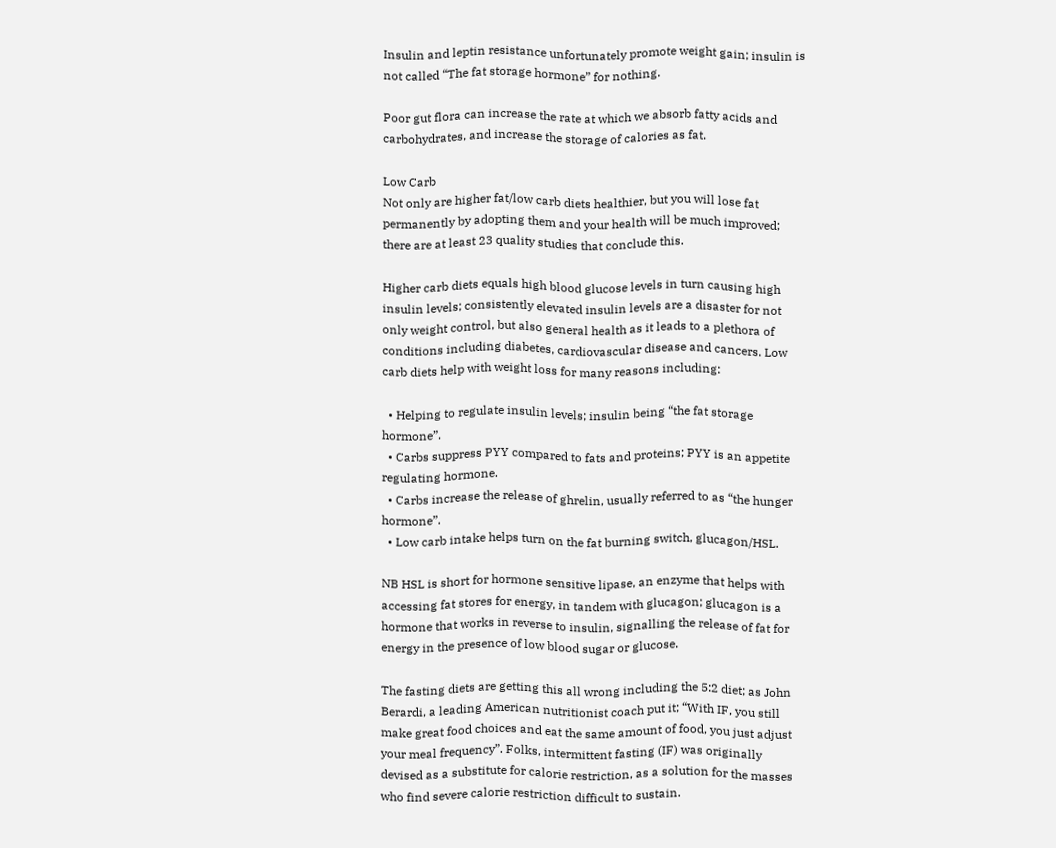Insulin and leptin resistance unfortunately promote weight gain; insulin is not called “The fat storage hormone” for nothing.

Poor gut flora can increase the rate at which we absorb fatty acids and carbohydrates, and increase the storage of calories as fat.

Low Carb
Not only are higher fat/low carb diets healthier, but you will lose fat permanently by adopting them and your health will be much improved; there are at least 23 quality studies that conclude this.

Higher carb diets equals high blood glucose levels in turn causing high insulin levels; consistently elevated insulin levels are a disaster for not only weight control, but also general health as it leads to a plethora of conditions including diabetes, cardiovascular disease and cancers. Low carb diets help with weight loss for many reasons including:

  • Helping to regulate insulin levels; insulin being “the fat storage hormone”.
  • Carbs suppress PYY compared to fats and proteins; PYY is an appetite regulating hormone.
  • Carbs increase the release of ghrelin, usually referred to as “the hunger hormone”.
  • Low carb intake helps turn on the fat burning switch, glucagon/HSL.

NB HSL is short for hormone sensitive lipase, an enzyme that helps with accessing fat stores for energy, in tandem with glucagon; glucagon is a hormone that works in reverse to insulin, signalling the release of fat for energy in the presence of low blood sugar or glucose.

The fasting diets are getting this all wrong including the 5:2 diet; as John Berardi, a leading American nutritionist coach put it; “With IF, you still make great food choices and eat the same amount of food, you just adjust your meal frequency”. Folks, intermittent fasting (IF) was originally devised as a substitute for calorie restriction, as a solution for the masses who find severe calorie restriction difficult to sustain.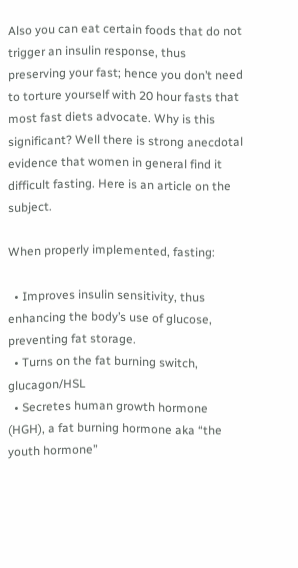Also you can eat certain foods that do not trigger an insulin response, thus preserving your fast; hence you don’t need to torture yourself with 20 hour fasts that most fast diets advocate. Why is this significant? Well there is strong anecdotal evidence that women in general find it difficult fasting. Here is an article on the subject.

When properly implemented, fasting:

  • Improves insulin sensitivity, thus enhancing the body’s use of glucose, preventing fat storage.
  • Turns on the fat burning switch, glucagon/HSL
  • Secretes human growth hormone (HGH), a fat burning hormone aka “the youth hormone”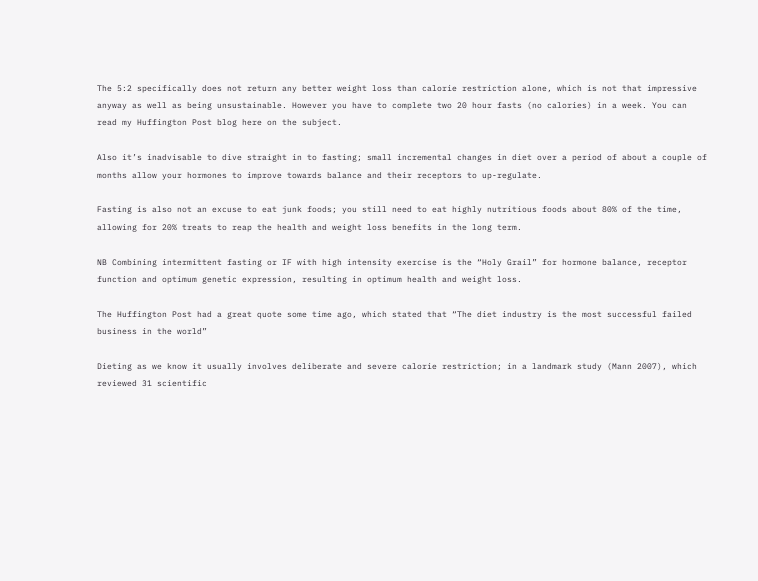The 5:2 specifically does not return any better weight loss than calorie restriction alone, which is not that impressive anyway as well as being unsustainable. However you have to complete two 20 hour fasts (no calories) in a week. You can read my Huffington Post blog here on the subject.

Also it’s inadvisable to dive straight in to fasting; small incremental changes in diet over a period of about a couple of months allow your hormones to improve towards balance and their receptors to up-regulate.

Fasting is also not an excuse to eat junk foods; you still need to eat highly nutritious foods about 80% of the time, allowing for 20% treats to reap the health and weight loss benefits in the long term.

NB Combining intermittent fasting or IF with high intensity exercise is the “Holy Grail” for hormone balance, receptor function and optimum genetic expression, resulting in optimum health and weight loss.

The Huffington Post had a great quote some time ago, which stated that “The diet industry is the most successful failed business in the world”

Dieting as we know it usually involves deliberate and severe calorie restriction; in a landmark study (Mann 2007), which reviewed 31 scientific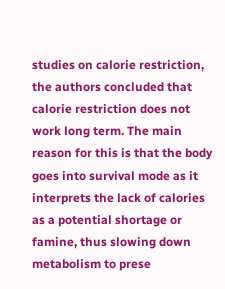studies on calorie restriction, the authors concluded that calorie restriction does not work long term. The main reason for this is that the body goes into survival mode as it interprets the lack of calories as a potential shortage or famine, thus slowing down metabolism to prese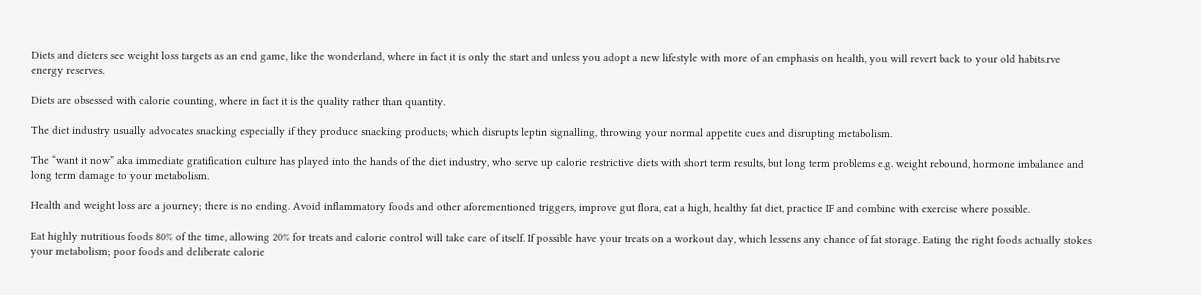Diets and dieters see weight loss targets as an end game, like the wonderland, where in fact it is only the start and unless you adopt a new lifestyle with more of an emphasis on health, you will revert back to your old habits.rve energy reserves.

Diets are obsessed with calorie counting, where in fact it is the quality rather than quantity.

The diet industry usually advocates snacking especially if they produce snacking products; which disrupts leptin signalling, throwing your normal appetite cues and disrupting metabolism.

The “want it now” aka immediate gratification culture has played into the hands of the diet industry, who serve up calorie restrictive diets with short term results, but long term problems e.g. weight rebound, hormone imbalance and long term damage to your metabolism.

Health and weight loss are a journey; there is no ending. Avoid inflammatory foods and other aforementioned triggers, improve gut flora, eat a high, healthy fat diet, practice IF and combine with exercise where possible.

Eat highly nutritious foods 80% of the time, allowing 20% for treats and calorie control will take care of itself. If possible have your treats on a workout day, which lessens any chance of fat storage. Eating the right foods actually stokes your metabolism; poor foods and deliberate calorie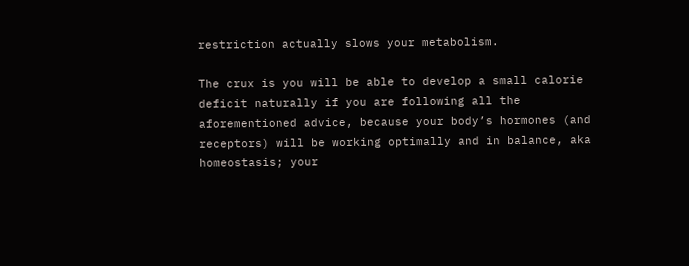restriction actually slows your metabolism.

The crux is you will be able to develop a small calorie deficit naturally if you are following all the aforementioned advice, because your body’s hormones (and receptors) will be working optimally and in balance, aka homeostasis; your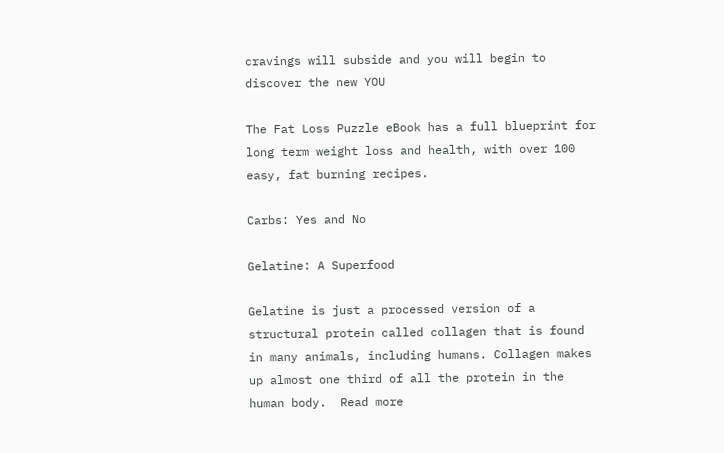cravings will subside and you will begin to discover the new YOU

The Fat Loss Puzzle eBook has a full blueprint for long term weight loss and health, with over 100 easy, fat burning recipes.

Carbs: Yes and No

Gelatine: A Superfood

Gelatine is just a processed version of a structural protein called collagen that is found in many animals, including humans. Collagen makes up almost one third of all the protein in the human body.  Read more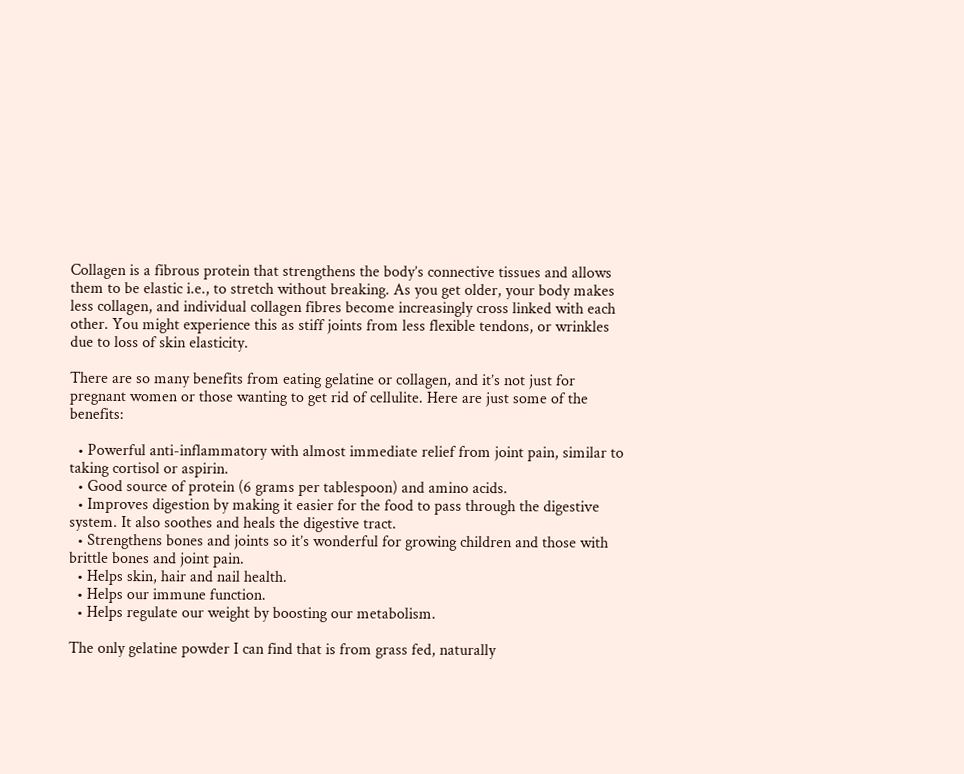Collagen is a fibrous protein that strengthens the body’s connective tissues and allows them to be elastic i.e., to stretch without breaking. As you get older, your body makes less collagen, and individual collagen fibres become increasingly cross linked with each other. You might experience this as stiff joints from less flexible tendons, or wrinkles due to loss of skin elasticity.

There are so many benefits from eating gelatine or collagen, and it’s not just for pregnant women or those wanting to get rid of cellulite. Here are just some of the benefits:

  • Powerful anti-inflammatory with almost immediate relief from joint pain, similar to taking cortisol or aspirin.
  • Good source of protein (6 grams per tablespoon) and amino acids.
  • Improves digestion by making it easier for the food to pass through the digestive system. It also soothes and heals the digestive tract.
  • Strengthens bones and joints so it’s wonderful for growing children and those with brittle bones and joint pain.
  • Helps skin, hair and nail health.
  • Helps our immune function.
  • Helps regulate our weight by boosting our metabolism.

The only gelatine powder I can find that is from grass fed, naturally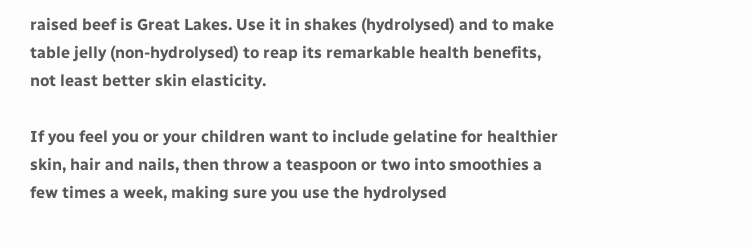raised beef is Great Lakes. Use it in shakes (hydrolysed) and to make table jelly (non-hydrolysed) to reap its remarkable health benefits, not least better skin elasticity.

If you feel you or your children want to include gelatine for healthier skin, hair and nails, then throw a teaspoon or two into smoothies a few times a week, making sure you use the hydrolysed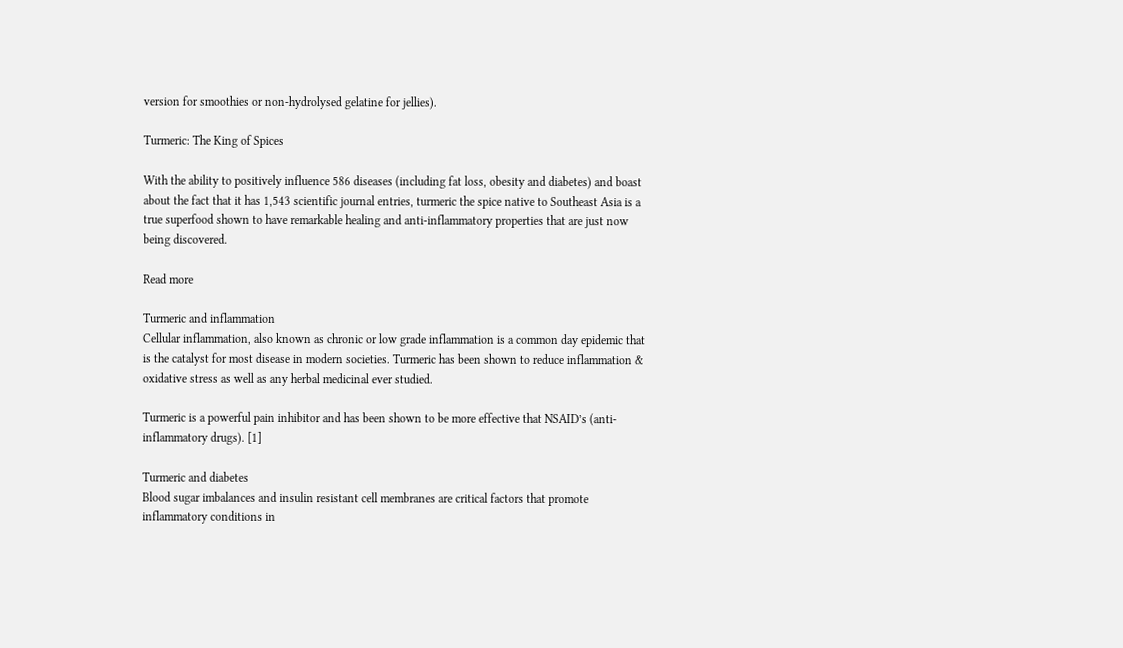version for smoothies or non-hydrolysed gelatine for jellies).

Turmeric: The King of Spices

With the ability to positively influence 586 diseases (including fat loss, obesity and diabetes) and boast about the fact that it has 1,543 scientific journal entries, turmeric the spice native to Southeast Asia is a true superfood shown to have remarkable healing and anti-inflammatory properties that are just now being discovered.

Read more

Turmeric and inflammation
Cellular inflammation, also known as chronic or low grade inflammation is a common day epidemic that is the catalyst for most disease in modern societies. Turmeric has been shown to reduce inflammation & oxidative stress as well as any herbal medicinal ever studied.

Turmeric is a powerful pain inhibitor and has been shown to be more effective that NSAID’s (anti-inflammatory drugs). [1]

Turmeric and diabetes
Blood sugar imbalances and insulin resistant cell membranes are critical factors that promote inflammatory conditions in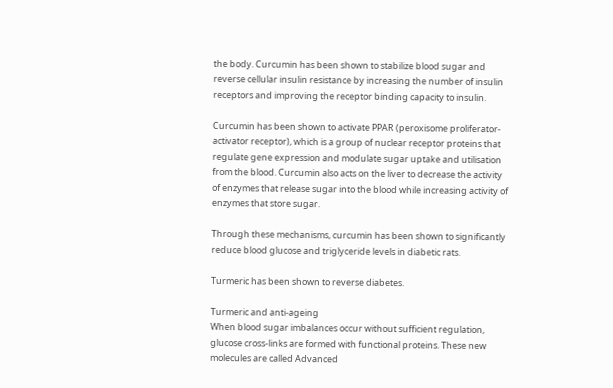the body. Curcumin has been shown to stabilize blood sugar and reverse cellular insulin resistance by increasing the number of insulin receptors and improving the receptor binding capacity to insulin.

Curcumin has been shown to activate PPAR (peroxisome proliferator-activator receptor), which is a group of nuclear receptor proteins that regulate gene expression and modulate sugar uptake and utilisation from the blood. Curcumin also acts on the liver to decrease the activity of enzymes that release sugar into the blood while increasing activity of enzymes that store sugar.

Through these mechanisms, curcumin has been shown to significantly reduce blood glucose and triglyceride levels in diabetic rats.

Turmeric has been shown to reverse diabetes.

Turmeric and anti-ageing
When blood sugar imbalances occur without sufficient regulation, glucose cross-links are formed with functional proteins. These new molecules are called Advanced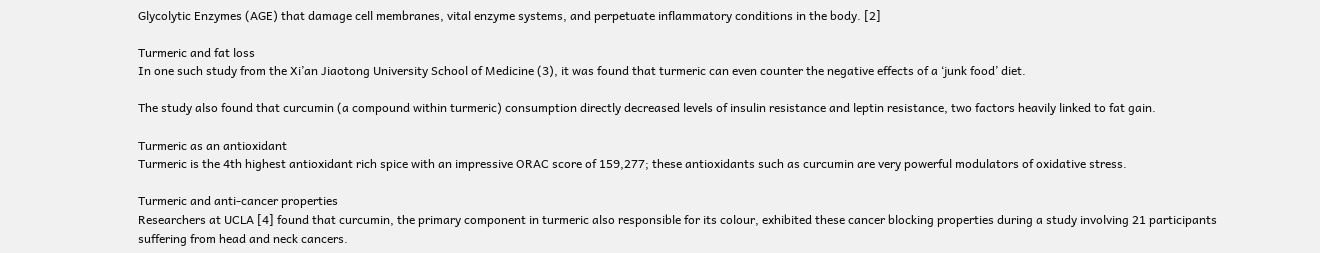Glycolytic Enzymes (AGE) that damage cell membranes, vital enzyme systems, and perpetuate inflammatory conditions in the body. [2]

Turmeric and fat loss
In one such study from the Xi’an Jiaotong University School of Medicine (3), it was found that turmeric can even counter the negative effects of a ‘junk food’ diet.

The study also found that curcumin (a compound within turmeric) consumption directly decreased levels of insulin resistance and leptin resistance, two factors heavily linked to fat gain.

Turmeric as an antioxidant
Turmeric is the 4th highest antioxidant rich spice with an impressive ORAC score of 159,277; these antioxidants such as curcumin are very powerful modulators of oxidative stress.

Turmeric and anti-cancer properties
Researchers at UCLA [4] found that curcumin, the primary component in turmeric also responsible for its colour, exhibited these cancer blocking properties during a study involving 21 participants suffering from head and neck cancers.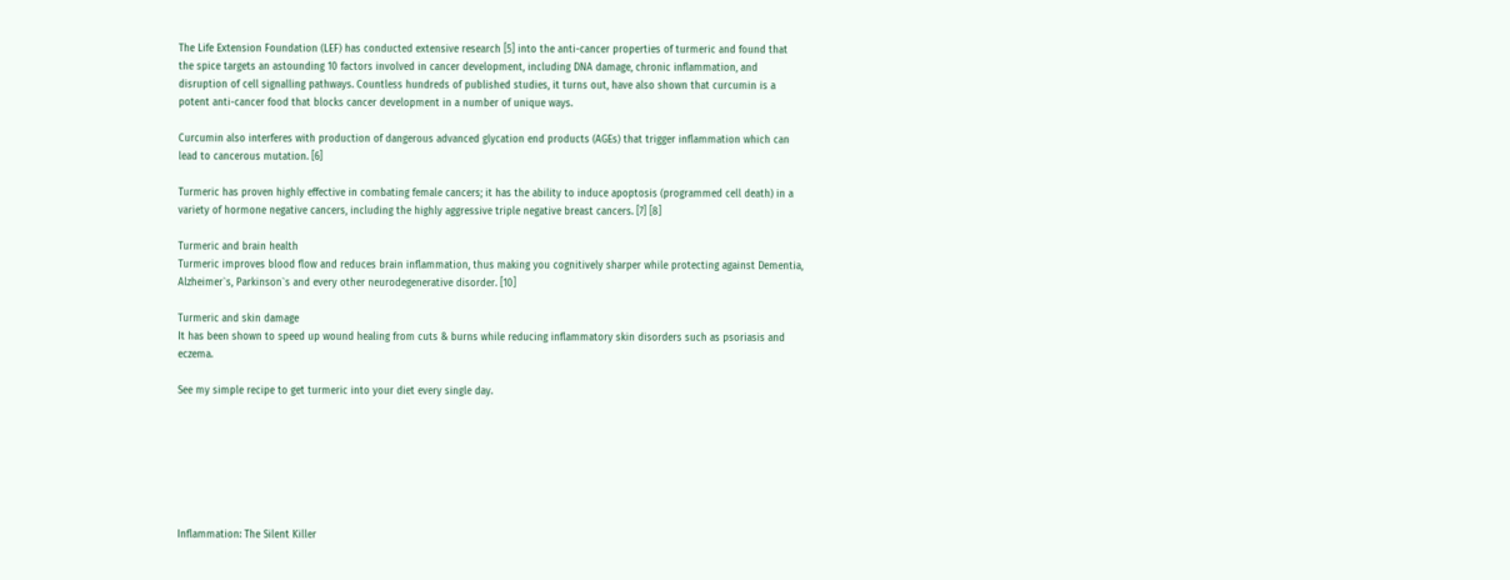The Life Extension Foundation (LEF) has conducted extensive research [5] into the anti-cancer properties of turmeric and found that the spice targets an astounding 10 factors involved in cancer development, including DNA damage, chronic inflammation, and disruption of cell signalling pathways. Countless hundreds of published studies, it turns out, have also shown that curcumin is a potent anti-cancer food that blocks cancer development in a number of unique ways.

Curcumin also interferes with production of dangerous advanced glycation end products (AGEs) that trigger inflammation which can lead to cancerous mutation. [6]

Turmeric has proven highly effective in combating female cancers; it has the ability to induce apoptosis (programmed cell death) in a variety of hormone negative cancers, including the highly aggressive triple negative breast cancers. [7] [8]

Turmeric and brain health
Turmeric improves blood flow and reduces brain inflammation, thus making you cognitively sharper while protecting against Dementia, Alzheimer`s, Parkinson`s and every other neurodegenerative disorder. [10]

Turmeric and skin damage
It has been shown to speed up wound healing from cuts & burns while reducing inflammatory skin disorders such as psoriasis and eczema.

See my simple recipe to get turmeric into your diet every single day.







Inflammation: The Silent Killer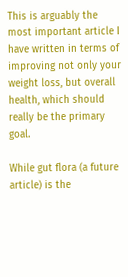This is arguably the most important article I have written in terms of improving not only your weight loss, but overall health, which should really be the primary goal.

While gut flora (a future article) is the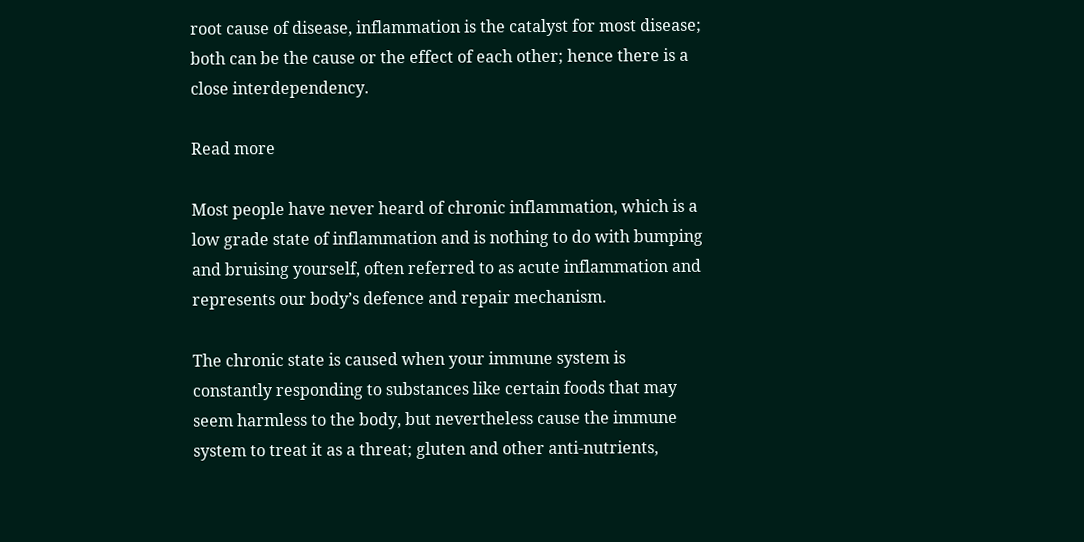root cause of disease, inflammation is the catalyst for most disease; both can be the cause or the effect of each other; hence there is a close interdependency.

Read more

Most people have never heard of chronic inflammation, which is a low grade state of inflammation and is nothing to do with bumping and bruising yourself, often referred to as acute inflammation and represents our body’s defence and repair mechanism.

The chronic state is caused when your immune system is constantly responding to substances like certain foods that may seem harmless to the body, but nevertheless cause the immune system to treat it as a threat; gluten and other anti-nutrients,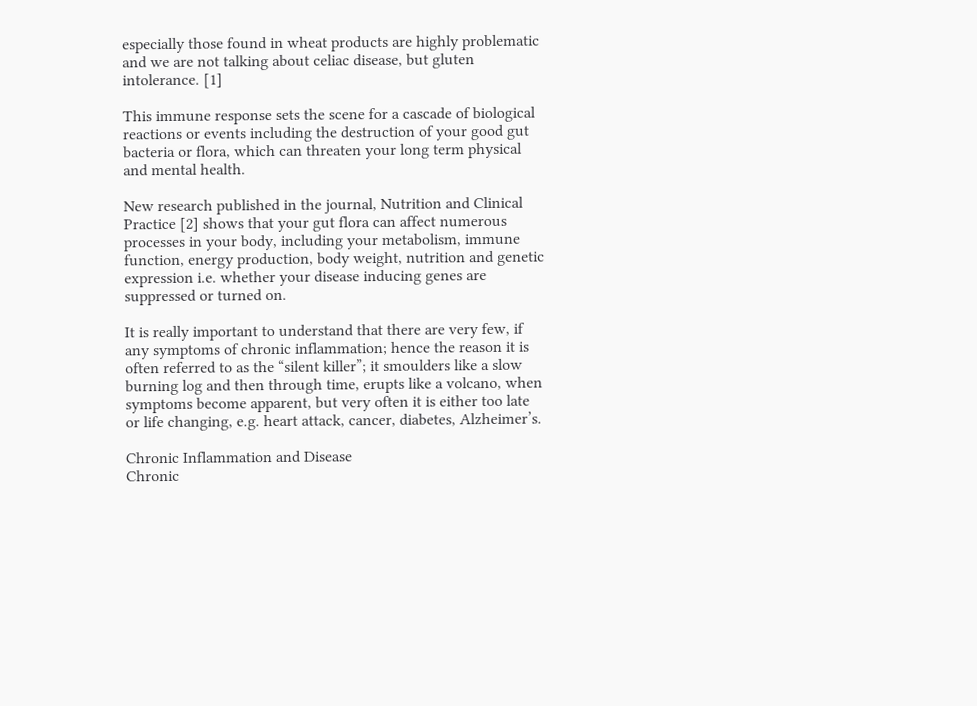especially those found in wheat products are highly problematic and we are not talking about celiac disease, but gluten intolerance. [1]

This immune response sets the scene for a cascade of biological reactions or events including the destruction of your good gut bacteria or flora, which can threaten your long term physical and mental health.

New research published in the journal, Nutrition and Clinical Practice [2] shows that your gut flora can affect numerous processes in your body, including your metabolism, immune function, energy production, body weight, nutrition and genetic expression i.e. whether your disease inducing genes are suppressed or turned on.

It is really important to understand that there are very few, if any symptoms of chronic inflammation; hence the reason it is often referred to as the “silent killer”; it smoulders like a slow burning log and then through time, erupts like a volcano, when symptoms become apparent, but very often it is either too late or life changing, e.g. heart attack, cancer, diabetes, Alzheimer’s.

Chronic Inflammation and Disease
Chronic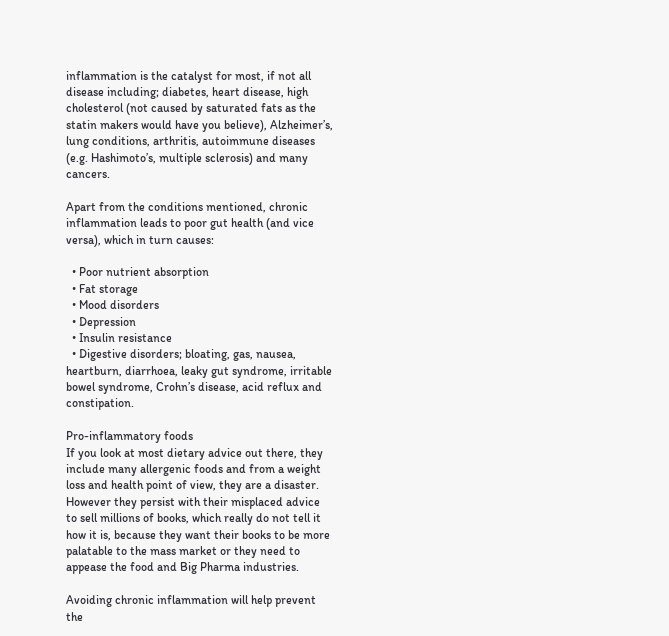inflammation is the catalyst for most, if not all disease including; diabetes, heart disease, high cholesterol (not caused by saturated fats as the statin makers would have you believe), Alzheimer’s, lung conditions, arthritis, autoimmune diseases (e.g. Hashimoto’s, multiple sclerosis) and many cancers.

Apart from the conditions mentioned, chronic inflammation leads to poor gut health (and vice versa), which in turn causes:

  • Poor nutrient absorption
  • Fat storage
  • Mood disorders
  • Depression
  • Insulin resistance
  • Digestive disorders; bloating, gas, nausea, heartburn, diarrhoea, leaky gut syndrome, irritable bowel syndrome, Crohn’s disease, acid reflux and constipation.

Pro-inflammatory foods
If you look at most dietary advice out there, they include many allergenic foods and from a weight loss and health point of view, they are a disaster. However they persist with their misplaced advice to sell millions of books, which really do not tell it how it is, because they want their books to be more palatable to the mass market or they need to appease the food and Big Pharma industries.

Avoiding chronic inflammation will help prevent the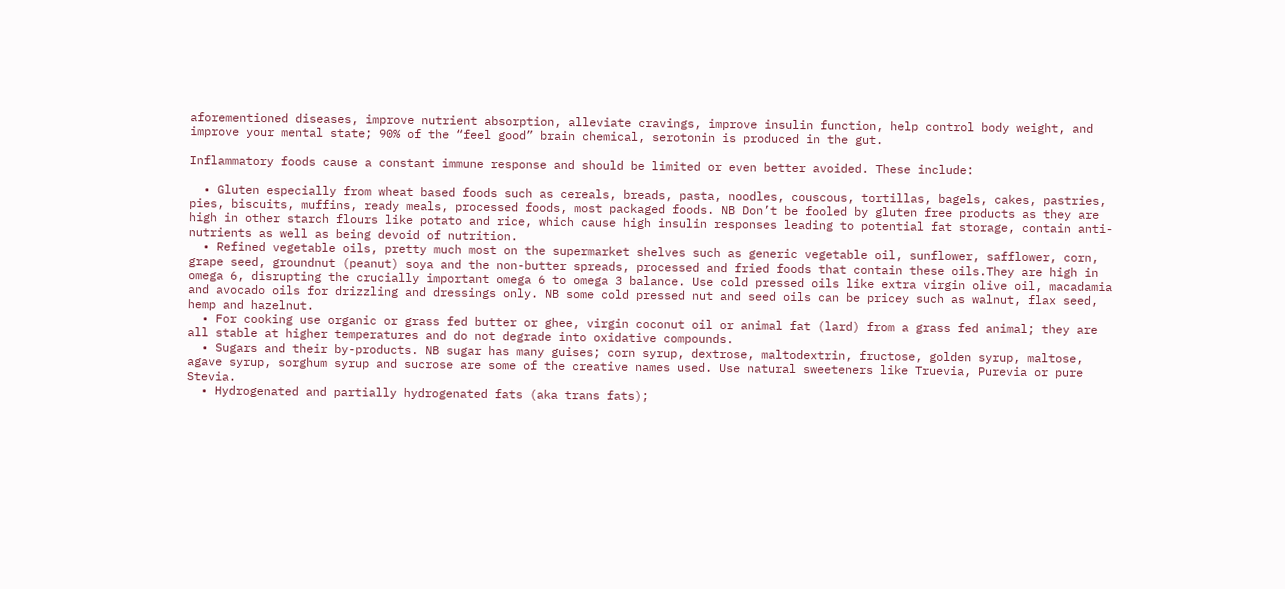aforementioned diseases, improve nutrient absorption, alleviate cravings, improve insulin function, help control body weight, and improve your mental state; 90% of the “feel good” brain chemical, serotonin is produced in the gut.

Inflammatory foods cause a constant immune response and should be limited or even better avoided. These include:

  • Gluten especially from wheat based foods such as cereals, breads, pasta, noodles, couscous, tortillas, bagels, cakes, pastries, pies, biscuits, muffins, ready meals, processed foods, most packaged foods. NB Don’t be fooled by gluten free products as they are high in other starch flours like potato and rice, which cause high insulin responses leading to potential fat storage, contain anti-nutrients as well as being devoid of nutrition.
  • Refined vegetable oils, pretty much most on the supermarket shelves such as generic vegetable oil, sunflower, safflower, corn, grape seed, groundnut (peanut) soya and the non-butter spreads, processed and fried foods that contain these oils.They are high in omega 6, disrupting the crucially important omega 6 to omega 3 balance. Use cold pressed oils like extra virgin olive oil, macadamia and avocado oils for drizzling and dressings only. NB some cold pressed nut and seed oils can be pricey such as walnut, flax seed, hemp and hazelnut.
  • For cooking use organic or grass fed butter or ghee, virgin coconut oil or animal fat (lard) from a grass fed animal; they are all stable at higher temperatures and do not degrade into oxidative compounds.
  • Sugars and their by-products. NB sugar has many guises; corn syrup, dextrose, maltodextrin, fructose, golden syrup, maltose, agave syrup, sorghum syrup and sucrose are some of the creative names used. Use natural sweeteners like Truevia, Purevia or pure Stevia.
  • Hydrogenated and partially hydrogenated fats (aka trans fats);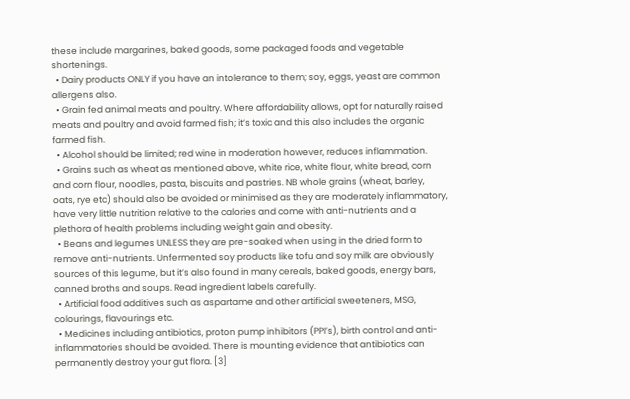these include margarines, baked goods, some packaged foods and vegetable shortenings.
  • Dairy products ONLY if you have an intolerance to them; soy, eggs, yeast are common allergens also.
  • Grain fed animal meats and poultry. Where affordability allows, opt for naturally raised meats and poultry and avoid farmed fish; it’s toxic and this also includes the organic farmed fish.
  • Alcohol should be limited; red wine in moderation however, reduces inflammation.
  • Grains such as wheat as mentioned above, white rice, white flour, white bread, corn and corn flour, noodles, pasta, biscuits and pastries. NB whole grains (wheat, barley, oats, rye etc) should also be avoided or minimised as they are moderately inflammatory, have very little nutrition relative to the calories and come with anti-nutrients and a plethora of health problems including weight gain and obesity.
  • Beans and legumes UNLESS they are pre-soaked when using in the dried form to remove anti-nutrients. Unfermented soy products like tofu and soy milk are obviously sources of this legume, but it’s also found in many cereals, baked goods, energy bars, canned broths and soups. Read ingredient labels carefully.
  • Artificial food additives such as aspartame and other artificial sweeteners, MSG, colourings, flavourings etc.
  • Medicines including antibiotics, proton pump inhibitors (PPI’s), birth control and anti-inflammatories should be avoided. There is mounting evidence that antibiotics can permanently destroy your gut flora. [3]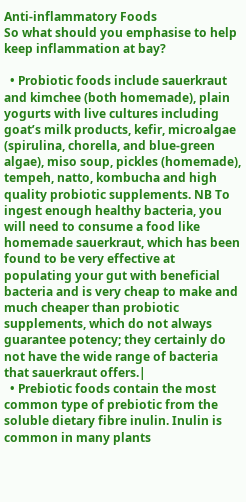Anti-inflammatory Foods
So what should you emphasise to help keep inflammation at bay?

  • Probiotic foods include sauerkraut and kimchee (both homemade), plain yogurts with live cultures including goat’s milk products, kefir, microalgae (spirulina, chorella, and blue-green algae), miso soup, pickles (homemade), tempeh, natto, kombucha and high quality probiotic supplements. NB To ingest enough healthy bacteria, you will need to consume a food like homemade sauerkraut, which has been found to be very effective at populating your gut with beneficial bacteria and is very cheap to make and much cheaper than probiotic supplements, which do not always guarantee potency; they certainly do not have the wide range of bacteria that sauerkraut offers.|
  • Prebiotic foods contain the most common type of prebiotic from the soluble dietary fibre inulin. Inulin is common in many plants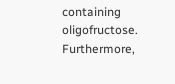containing oligofructose. Furthermore,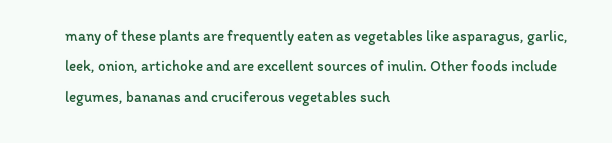many of these plants are frequently eaten as vegetables like asparagus, garlic, leek, onion, artichoke and are excellent sources of inulin. Other foods include legumes, bananas and cruciferous vegetables such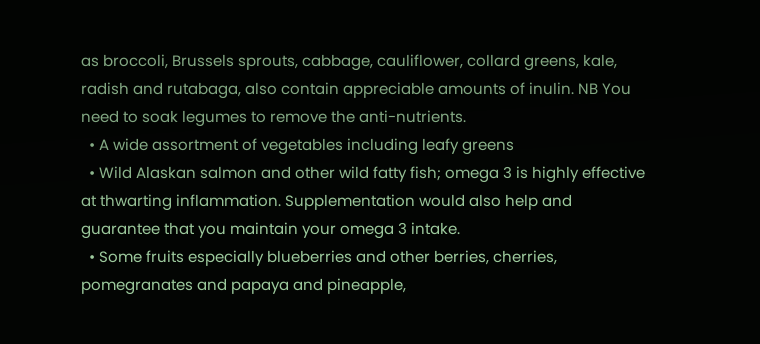as broccoli, Brussels sprouts, cabbage, cauliflower, collard greens, kale, radish and rutabaga, also contain appreciable amounts of inulin. NB You need to soak legumes to remove the anti-nutrients.
  • A wide assortment of vegetables including leafy greens
  • Wild Alaskan salmon and other wild fatty fish; omega 3 is highly effective at thwarting inflammation. Supplementation would also help and guarantee that you maintain your omega 3 intake.
  • Some fruits especially blueberries and other berries, cherries, pomegranates and papaya and pineapple,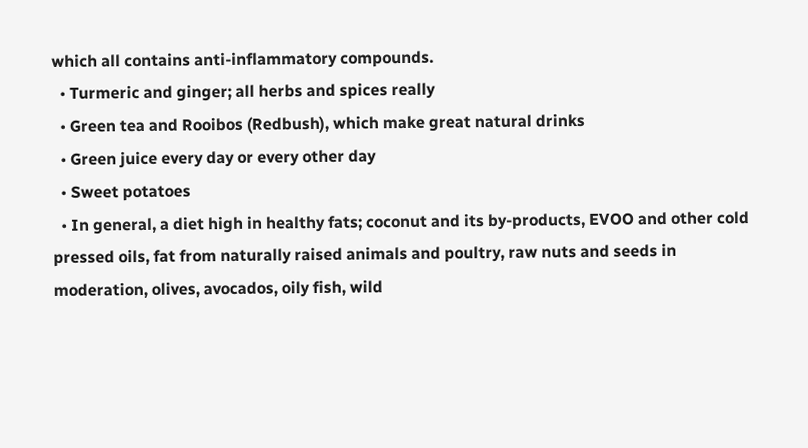which all contains anti-inflammatory compounds.
  • Turmeric and ginger; all herbs and spices really
  • Green tea and Rooibos (Redbush), which make great natural drinks
  • Green juice every day or every other day
  • Sweet potatoes
  • In general, a diet high in healthy fats; coconut and its by-products, EVOO and other cold pressed oils, fat from naturally raised animals and poultry, raw nuts and seeds in moderation, olives, avocados, oily fish, wild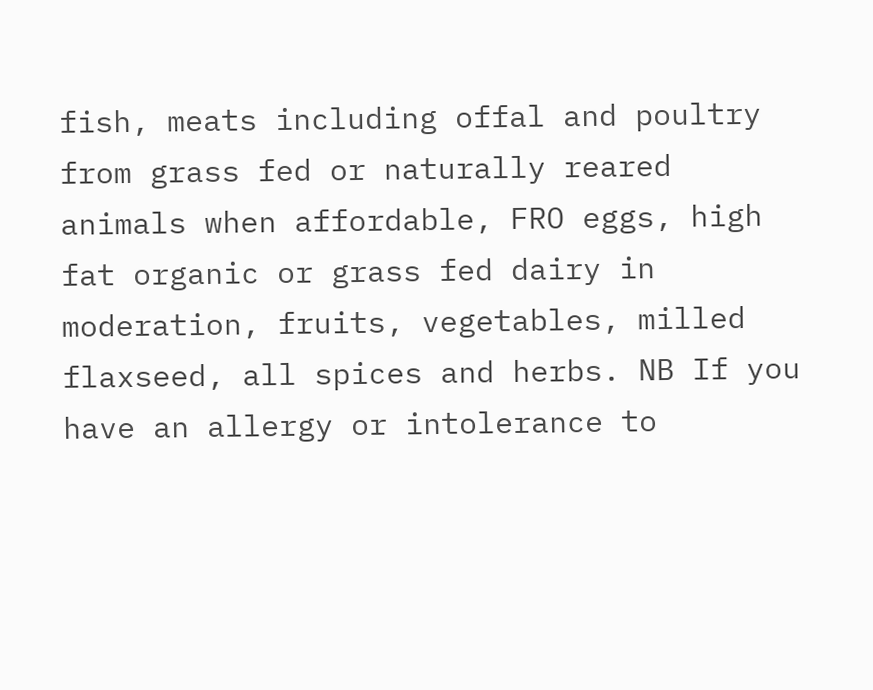fish, meats including offal and poultry from grass fed or naturally reared animals when affordable, FRO eggs, high fat organic or grass fed dairy in moderation, fruits, vegetables, milled flaxseed, all spices and herbs. NB If you have an allergy or intolerance to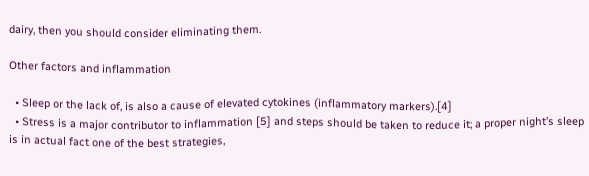dairy, then you should consider eliminating them.

Other factors and inflammation

  • Sleep or the lack of, is also a cause of elevated cytokines (inflammatory markers).[4]
  • Stress is a major contributor to inflammation [5] and steps should be taken to reduce it; a proper night’s sleep is in actual fact one of the best strategies,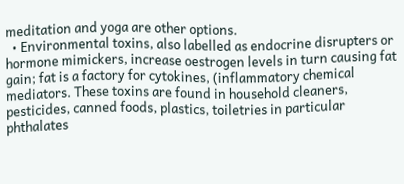meditation and yoga are other options.
  • Environmental toxins, also labelled as endocrine disrupters or hormone mimickers, increase oestrogen levels in turn causing fat gain; fat is a factory for cytokines, (inflammatory chemical mediators. These toxins are found in household cleaners, pesticides, canned foods, plastics, toiletries in particular phthalates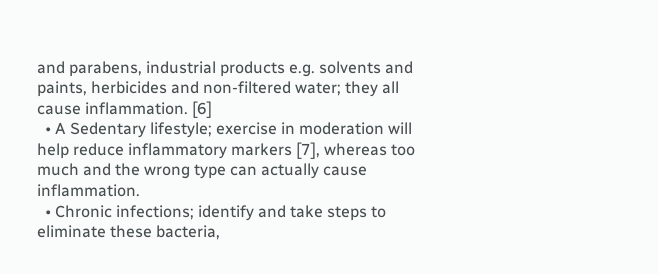and parabens, industrial products e.g. solvents and paints, herbicides and non-filtered water; they all cause inflammation. [6]
  • A Sedentary lifestyle; exercise in moderation will help reduce inflammatory markers [7], whereas too much and the wrong type can actually cause inflammation.
  • Chronic infections; identify and take steps to eliminate these bacteria,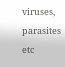viruses, parasites etc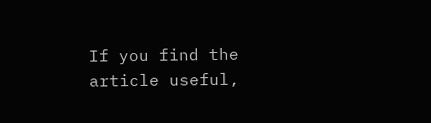If you find the article useful,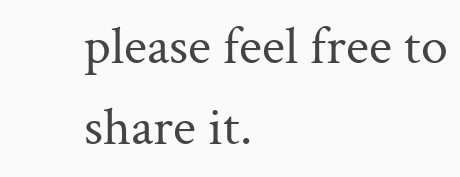please feel free to share it.